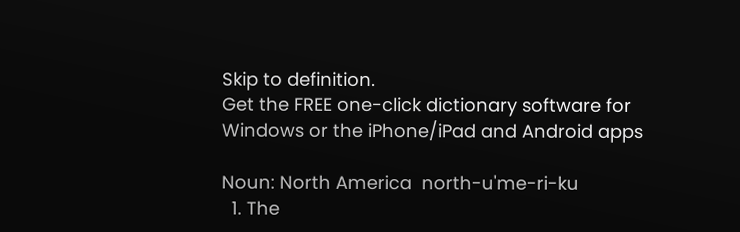Skip to definition.
Get the FREE one-click dictionary software for Windows or the iPhone/iPad and Android apps

Noun: North America  north-u'me-ri-ku
  1. The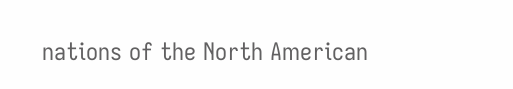nations of the North American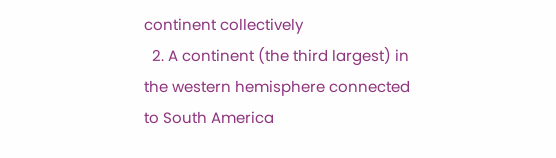continent collectively
  2. A continent (the third largest) in the western hemisphere connected to South America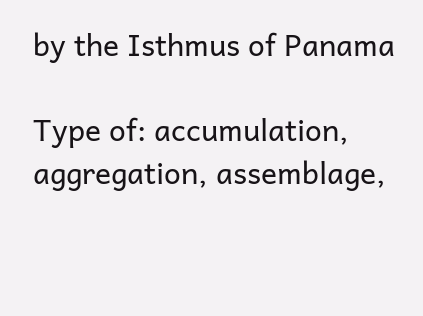by the Isthmus of Panama

Type of: accumulation, aggregation, assemblage,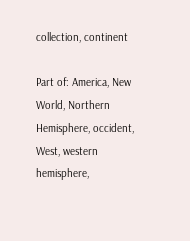collection, continent

Part of: America, New World, Northern Hemisphere, occident, West, western hemisphere,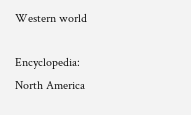Western world

Encyclopedia: North America